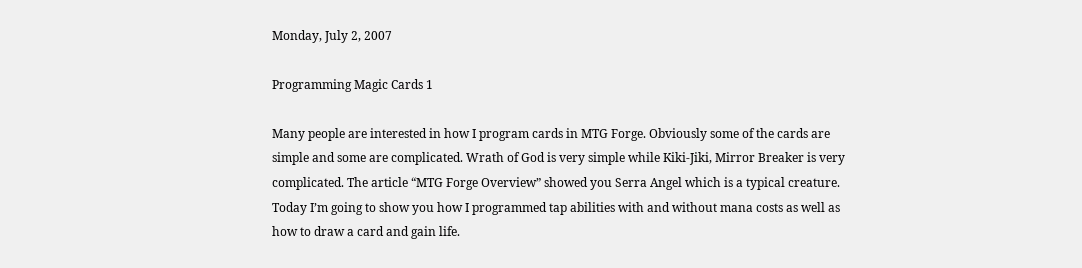Monday, July 2, 2007

Programming Magic Cards 1

Many people are interested in how I program cards in MTG Forge. Obviously some of the cards are simple and some are complicated. Wrath of God is very simple while Kiki-Jiki, Mirror Breaker is very complicated. The article “MTG Forge Overview” showed you Serra Angel which is a typical creature. Today I’m going to show you how I programmed tap abilities with and without mana costs as well as how to draw a card and gain life.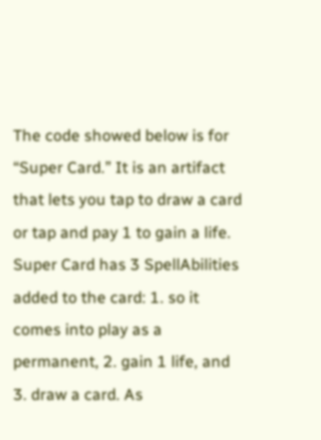The code showed below is for “Super Card.” It is an artifact that lets you tap to draw a card or tap and pay 1 to gain a life. Super Card has 3 SpellAbilities added to the card: 1. so it comes into play as a permanent, 2. gain 1 life, and 3. draw a card. As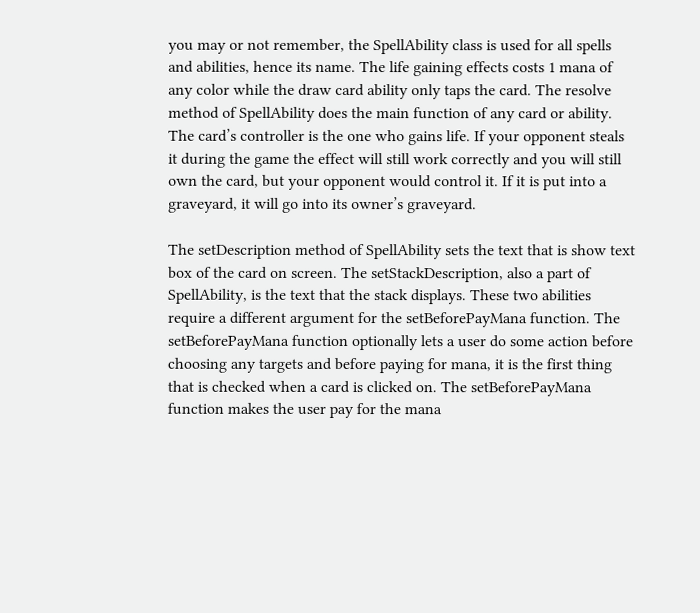you may or not remember, the SpellAbility class is used for all spells and abilities, hence its name. The life gaining effects costs 1 mana of any color while the draw card ability only taps the card. The resolve method of SpellAbility does the main function of any card or ability. The card’s controller is the one who gains life. If your opponent steals it during the game the effect will still work correctly and you will still own the card, but your opponent would control it. If it is put into a graveyard, it will go into its owner’s graveyard.

The setDescription method of SpellAbility sets the text that is show text box of the card on screen. The setStackDescription, also a part of SpellAbility, is the text that the stack displays. These two abilities require a different argument for the setBeforePayMana function. The setBeforePayMana function optionally lets a user do some action before choosing any targets and before paying for mana, it is the first thing that is checked when a card is clicked on. The setBeforePayMana function makes the user pay for the mana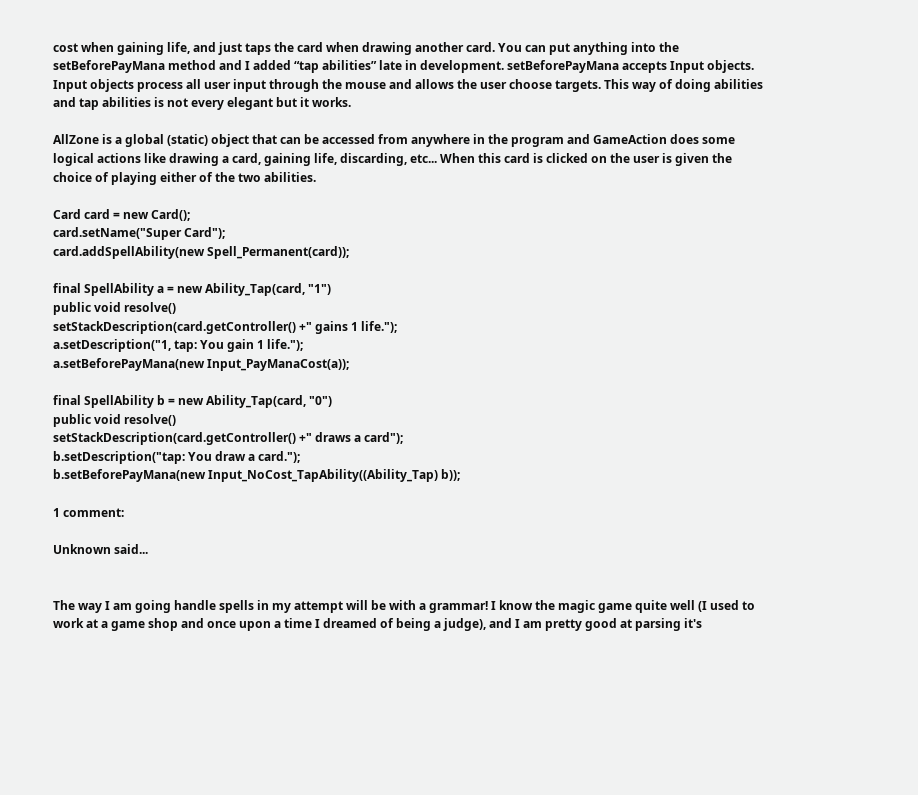cost when gaining life, and just taps the card when drawing another card. You can put anything into the setBeforePayMana method and I added “tap abilities” late in development. setBeforePayMana accepts Input objects. Input objects process all user input through the mouse and allows the user choose targets. This way of doing abilities and tap abilities is not every elegant but it works.

AllZone is a global (static) object that can be accessed from anywhere in the program and GameAction does some logical actions like drawing a card, gaining life, discarding, etc... When this card is clicked on the user is given the choice of playing either of the two abilities.

Card card = new Card();
card.setName("Super Card");
card.addSpellAbility(new Spell_Permanent(card));

final SpellAbility a = new Ability_Tap(card, "1")
public void resolve()
setStackDescription(card.getController() +" gains 1 life.");
a.setDescription("1, tap: You gain 1 life.");
a.setBeforePayMana(new Input_PayManaCost(a));

final SpellAbility b = new Ability_Tap(card, "0")
public void resolve()
setStackDescription(card.getController() +" draws a card");
b.setDescription("tap: You draw a card.");
b.setBeforePayMana(new Input_NoCost_TapAbility((Ability_Tap) b));

1 comment:

Unknown said...


The way I am going handle spells in my attempt will be with a grammar! I know the magic game quite well (I used to work at a game shop and once upon a time I dreamed of being a judge), and I am pretty good at parsing it's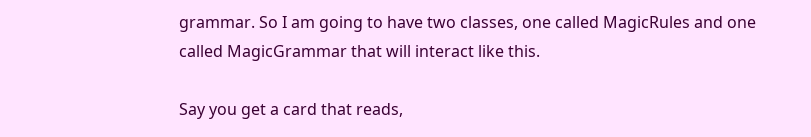grammar. So I am going to have two classes, one called MagicRules and one called MagicGrammar that will interact like this.

Say you get a card that reads,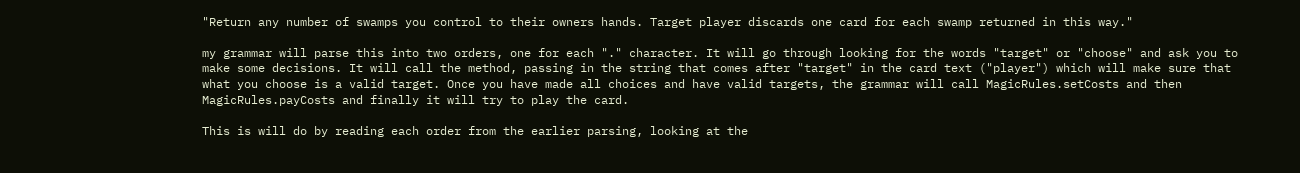"Return any number of swamps you control to their owners hands. Target player discards one card for each swamp returned in this way."

my grammar will parse this into two orders, one for each "." character. It will go through looking for the words "target" or "choose" and ask you to make some decisions. It will call the method, passing in the string that comes after "target" in the card text ("player") which will make sure that what you choose is a valid target. Once you have made all choices and have valid targets, the grammar will call MagicRules.setCosts and then MagicRules.payCosts and finally it will try to play the card.

This is will do by reading each order from the earlier parsing, looking at the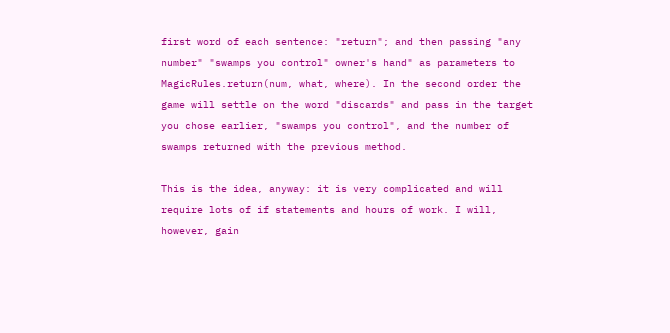first word of each sentence: "return"; and then passing "any number" "swamps you control" owner's hand" as parameters to MagicRules.return(num, what, where). In the second order the game will settle on the word "discards" and pass in the target you chose earlier, "swamps you control", and the number of swamps returned with the previous method.

This is the idea, anyway: it is very complicated and will require lots of if statements and hours of work. I will, however, gain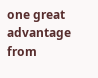one great advantage from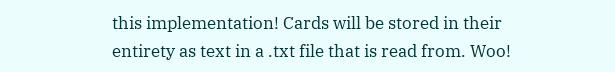this implementation! Cards will be stored in their entirety as text in a .txt file that is read from. Woo!